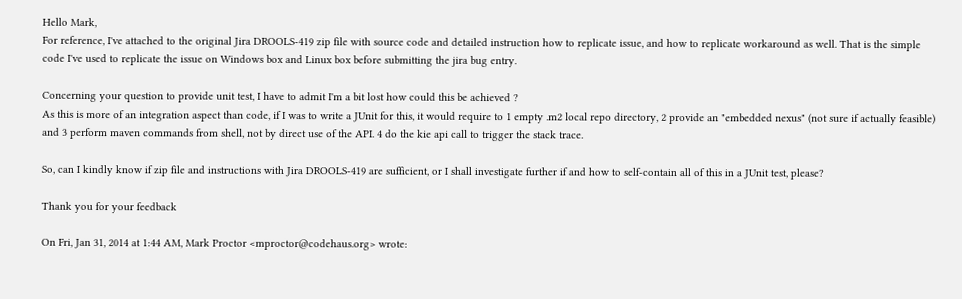Hello Mark,
For reference, I've attached to the original Jira DROOLS-419 zip file with source code and detailed instruction how to replicate issue, and how to replicate workaround as well. That is the simple code I've used to replicate the issue on Windows box and Linux box before submitting the jira bug entry.

Concerning your question to provide unit test, I have to admit I'm a bit lost how could this be achieved ?
As this is more of an integration aspect than code, if I was to write a JUnit for this, it would require to 1 empty .m2 local repo directory, 2 provide an "embedded nexus" (not sure if actually feasible) and 3 perform maven commands from shell, not by direct use of the API. 4 do the kie api call to trigger the stack trace.

So, can I kindly know if zip file and instructions with Jira DROOLS-419 are sufficient, or I shall investigate further if and how to self-contain all of this in a JUnit test, please?

Thank you for your feedback

On Fri, Jan 31, 2014 at 1:44 AM, Mark Proctor <mproctor@codehaus.org> wrote: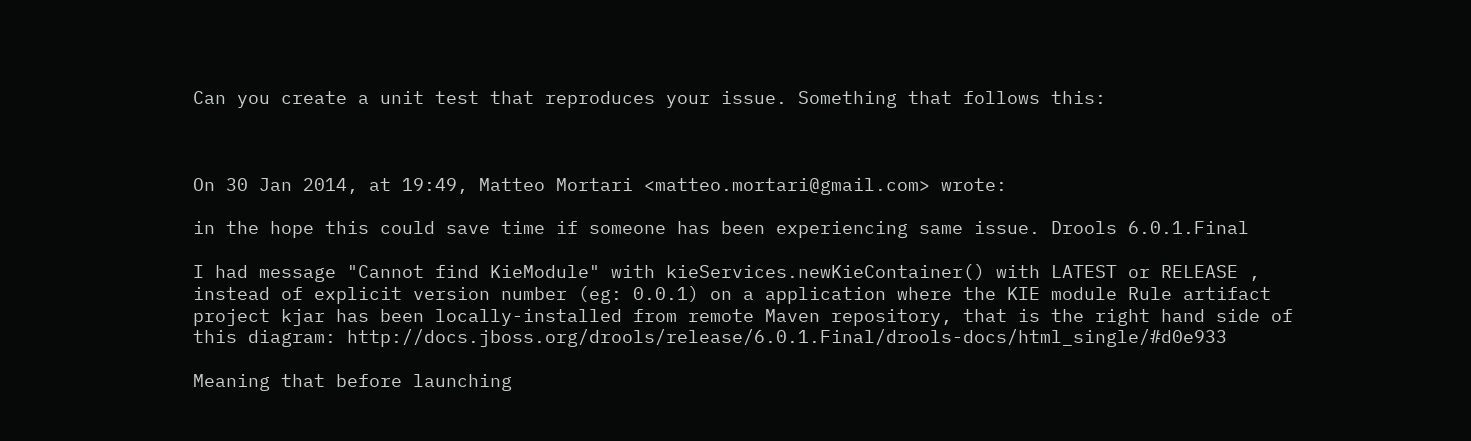Can you create a unit test that reproduces your issue. Something that follows this:



On 30 Jan 2014, at 19:49, Matteo Mortari <matteo.mortari@gmail.com> wrote:

in the hope this could save time if someone has been experiencing same issue. Drools 6.0.1.Final

I had message "Cannot find KieModule" with kieServices.newKieContainer() with LATEST or RELEASE , instead of explicit version number (eg: 0.0.1) on a application where the KIE module Rule artifact project kjar has been locally-installed from remote Maven repository, that is the right hand side of this diagram: http://docs.jboss.org/drools/release/6.0.1.Final/drools-docs/html_single/#d0e933

Meaning that before launching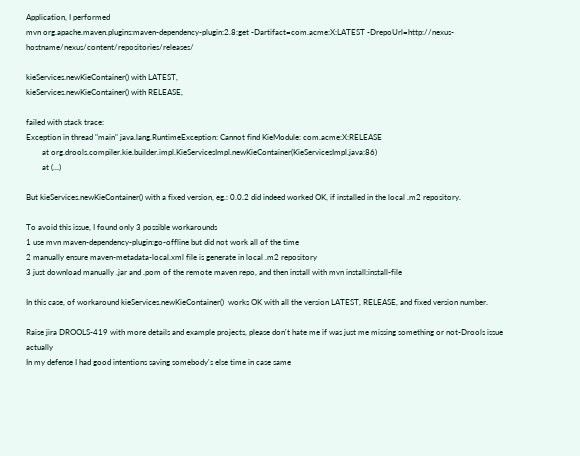Application, I performed
mvn org.apache.maven.plugins:maven-dependency-plugin:2.8:get -Dartifact=com.acme:X:LATEST -DrepoUrl=http://nexus-hostname/nexus/content/repositories/releases/

kieServices.newKieContainer() with LATEST,
kieServices.newKieContainer() with RELEASE,

failed with stack trace:
Exception in thread "main" java.lang.RuntimeException: Cannot find KieModule: com.acme:X:RELEASE
        at org.drools.compiler.kie.builder.impl.KieServicesImpl.newKieContainer(KieServicesImpl.java:86)
        at (...)

But kieServices.newKieContainer() with a fixed version, eg.: 0.0.2 did indeed worked OK, if installed in the local .m2 repository.

To avoid this issue, I found only 3 possible workarounds
1 use mvn maven-dependency-plugin:go-offline but did not work all of the time
2 manually ensure maven-metadata-local.xml file is generate in local .m2 repository
3 just download manually .jar and .pom of the remote maven repo, and then install with mvn install:install-file

In this case, of workaround kieServices.newKieContainer()  works OK with all the version LATEST, RELEASE, and fixed version number.

Raise jira DROOLS-419 with more details and example projects, please don't hate me if was just me missing something or not-Drools issue actually
In my defense I had good intentions saving somebody's else time in case same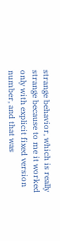strange behavior, which is really strange because to me it worked only with explicit fixed version number, and that was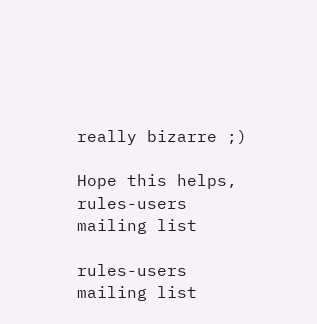really bizarre ;)

Hope this helps,
rules-users mailing list

rules-users mailing list